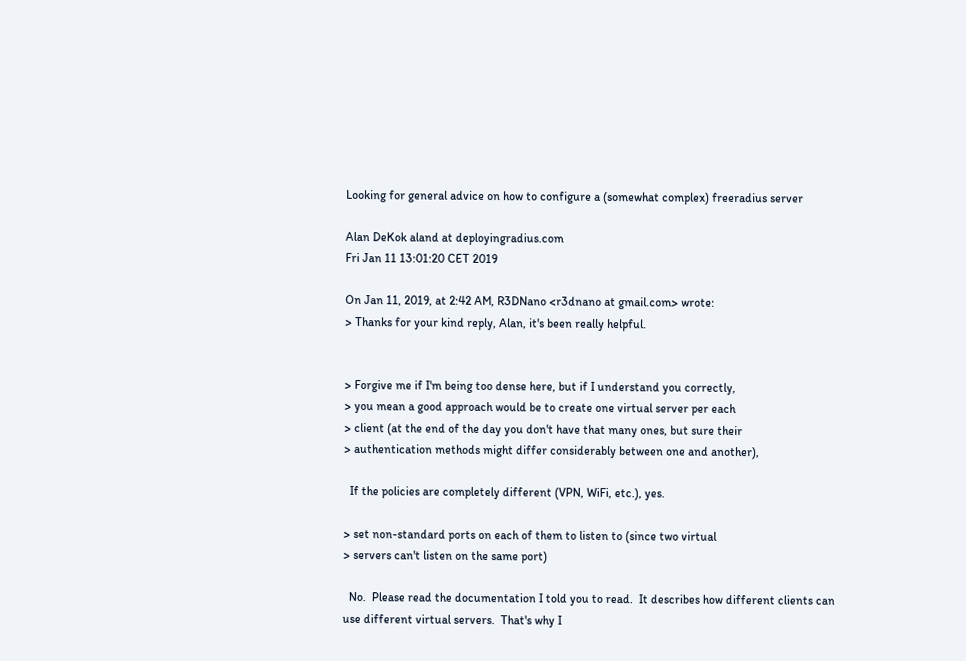Looking for general advice on how to configure a (somewhat complex) freeradius server

Alan DeKok aland at deployingradius.com
Fri Jan 11 13:01:20 CET 2019

On Jan 11, 2019, at 2:42 AM, R3DNano <r3dnano at gmail.com> wrote:
> Thanks for your kind reply, Alan, it's been really helpful.


> Forgive me if I'm being too dense here, but if I understand you correctly,
> you mean a good approach would be to create one virtual server per each
> client (at the end of the day you don't have that many ones, but sure their
> authentication methods might differ considerably between one and another),

  If the policies are completely different (VPN, WiFi, etc.), yes.

> set non-standard ports on each of them to listen to (since two virtual
> servers can't listen on the same port)

  No.  Please read the documentation I told you to read.  It describes how different clients can use different virtual servers.  That's why I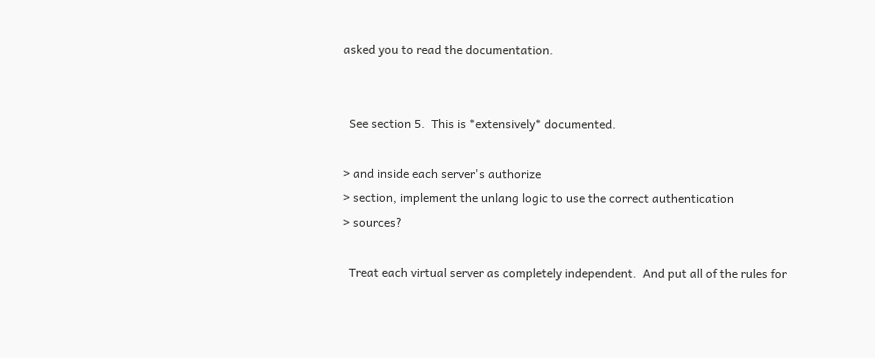asked you to read the documentation.


  See section 5.  This is *extensively* documented.

> and inside each server's authorize
> section, implement the unlang logic to use the correct authentication
> sources?

  Treat each virtual server as completely independent.  And put all of the rules for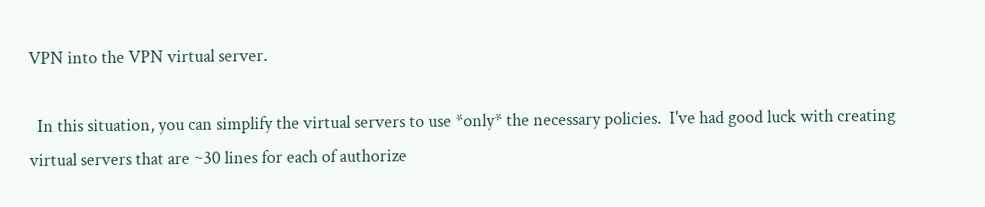VPN into the VPN virtual server.

  In this situation, you can simplify the virtual servers to use *only* the necessary policies.  I've had good luck with creating virtual servers that are ~30 lines for each of authorize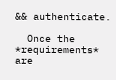&& authenticate.

  Once the *requirements* are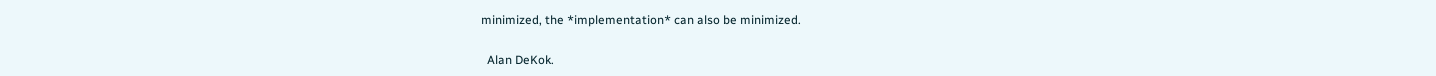minimized, the *implementation* can also be minimized.

  Alan DeKok.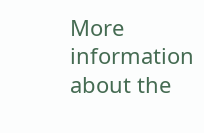More information about the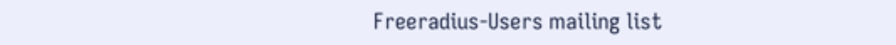Freeradius-Users mailing list